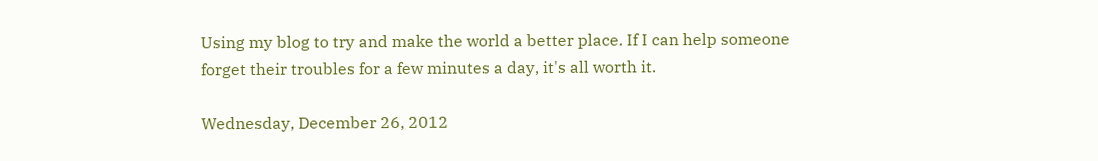Using my blog to try and make the world a better place. If I can help someone forget their troubles for a few minutes a day, it's all worth it.

Wednesday, December 26, 2012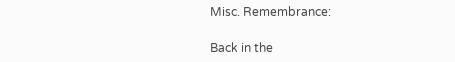Misc. Remembrance:

Back in the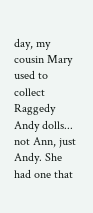day, my cousin Mary used to collect Raggedy Andy dolls... not Ann, just Andy. She had one that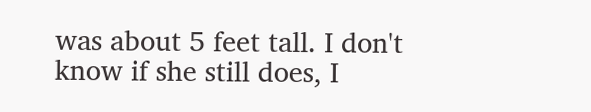was about 5 feet tall. I don't know if she still does, I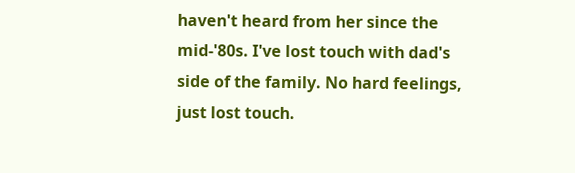haven't heard from her since the mid-'80s. I've lost touch with dad's side of the family. No hard feelings, just lost touch.